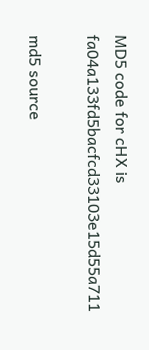MD5 code for cHX is fa04a133fd5bacfcd33103e15d55a711

md5 source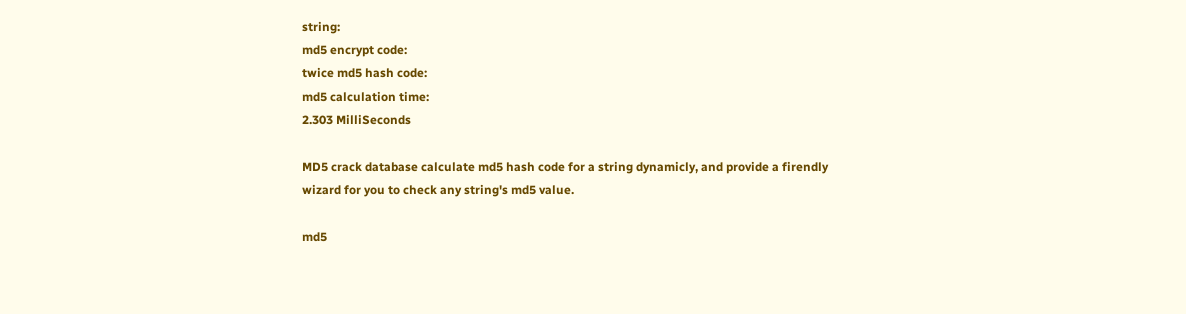string:
md5 encrypt code:
twice md5 hash code:
md5 calculation time:
2.303 MilliSeconds

MD5 crack database calculate md5 hash code for a string dynamicly, and provide a firendly wizard for you to check any string's md5 value.

md5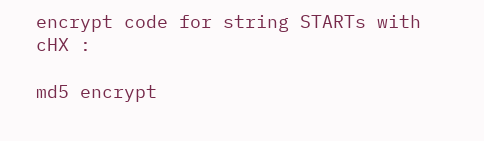encrypt code for string STARTs with cHX :

md5 encrypt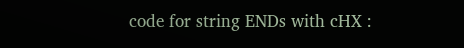code for string ENDs with cHX :